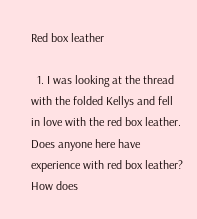Red box leather

  1. I was looking at the thread with the folded Kellys and fell in love with the red box leather. Does anyone here have experience with red box leather? How does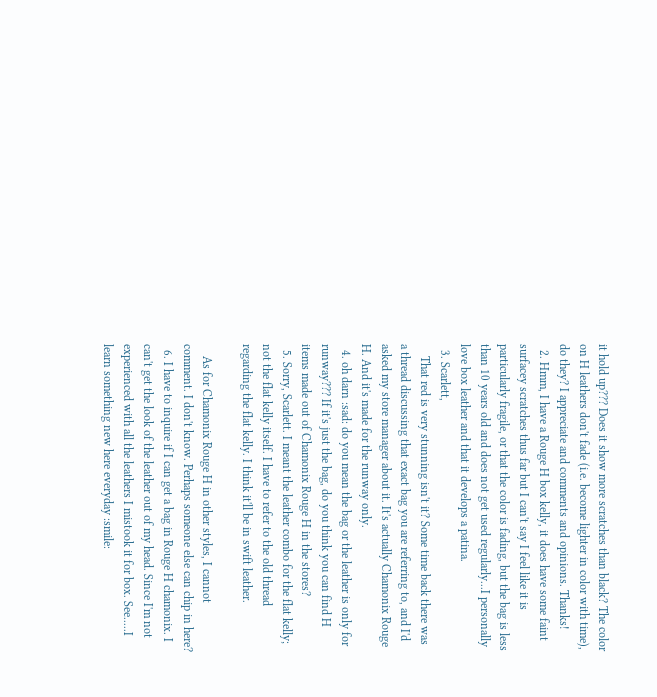it hold up??? Does it show more scratches than black? The color on H leathers don't fade (i.e. become lighter in color with time), do they? I appreciate and comments and opinions. Thanks!
  2. Hmm, I have a Rouge H box kelly, it does have some faint surfacey scratches thus far but I can't say I feel like it is particularly fragile, or that the color is fading, but the bag is less than 10 years old and does not get used regularly...I personally love box leather and that it develops a patina.
  3. Scarlett,
    That red is very stunning isn't it? Some time back there was a thread discussing that exact bag you are referring to, and I'd asked my store manager about it. It's actually Chamonix Rouge H. And it's made for the runway only.
  4. oh darn :sad: do you mean the bag or the leather is only for runway??? If it's just the bag, do you think you can find H items made out of Chamonix Rouge H in the stores?
  5. Sorry, Scarlett. I meant the leather combo for the flat kelly; not the flat kelly itself. I have to refer to the old thread regarding the flat kelly. I think it'll be in swift leather.

    As for Chamonix Rouge H in other styles, I cannot comment. I don't know. Perhaps someone else can chip in here?
  6. I have to inquire if I can get a bag in Rouge H chamonix. I can't get the look of the leather out of my head. Since I'm not experienced with all the leathers I mistook it for box. See.....I learn something new here everyday :smile: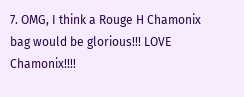7. OMG, I think a Rouge H Chamonix bag would be glorious!!! LOVE Chamonix!!!!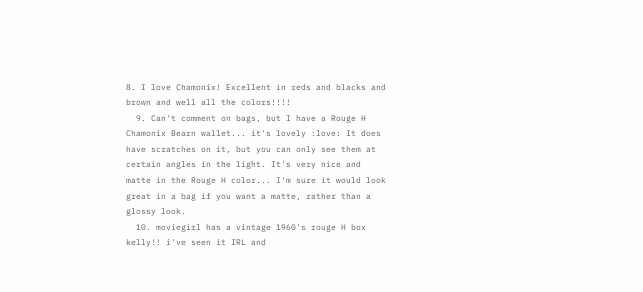8. I love Chamonix! Excellent in reds and blacks and brown and well all the colors!!!!
  9. Can't comment on bags, but I have a Rouge H Chamonix Bearn wallet... it's lovely :love: It does have scratches on it, but you can only see them at certain angles in the light. It's very nice and matte in the Rouge H color... I'm sure it would look great in a bag if you want a matte, rather than a glossy look.
  10. moviegirl has a vintage 1960's rouge H box kelly!! i've seen it IRL and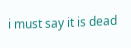i must say it is dead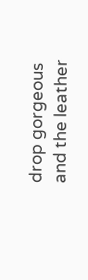drop gorgeous and the leather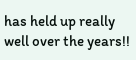has held up really well over the years!!